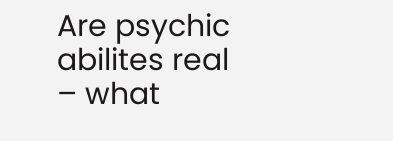Are psychic abilites real – what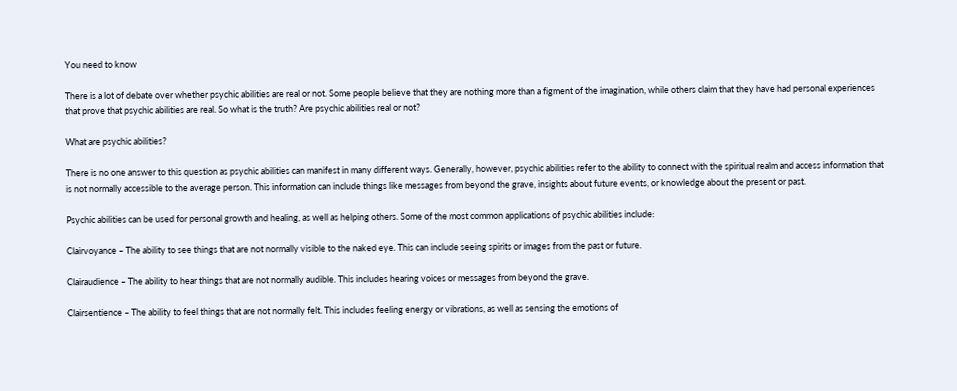You need to know

There is a lot of debate over whether psychic abilities are real or not. Some people believe that they are nothing more than a figment of the imagination, while others claim that they have had personal experiences that prove that psychic abilities are real. So what is the truth? Are psychic abilities real or not?

What are psychic abilities?

There is no one answer to this question as psychic abilities can manifest in many different ways. Generally, however, psychic abilities refer to the ability to connect with the spiritual realm and access information that is not normally accessible to the average person. This information can include things like messages from beyond the grave, insights about future events, or knowledge about the present or past.

Psychic abilities can be used for personal growth and healing, as well as helping others. Some of the most common applications of psychic abilities include:

Clairvoyance – The ability to see things that are not normally visible to the naked eye. This can include seeing spirits or images from the past or future.

Clairaudience – The ability to hear things that are not normally audible. This includes hearing voices or messages from beyond the grave.

Clairsentience – The ability to feel things that are not normally felt. This includes feeling energy or vibrations, as well as sensing the emotions of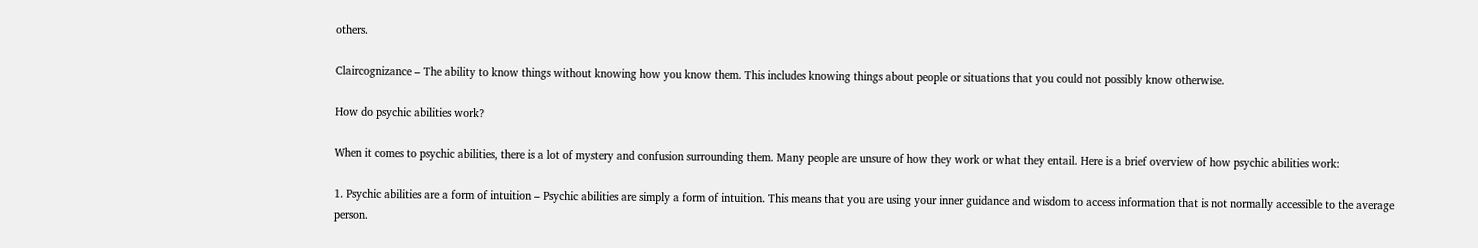others.

Claircognizance – The ability to know things without knowing how you know them. This includes knowing things about people or situations that you could not possibly know otherwise.

How do psychic abilities work?

When it comes to psychic abilities, there is a lot of mystery and confusion surrounding them. Many people are unsure of how they work or what they entail. Here is a brief overview of how psychic abilities work:

1. Psychic abilities are a form of intuition – Psychic abilities are simply a form of intuition. This means that you are using your inner guidance and wisdom to access information that is not normally accessible to the average person.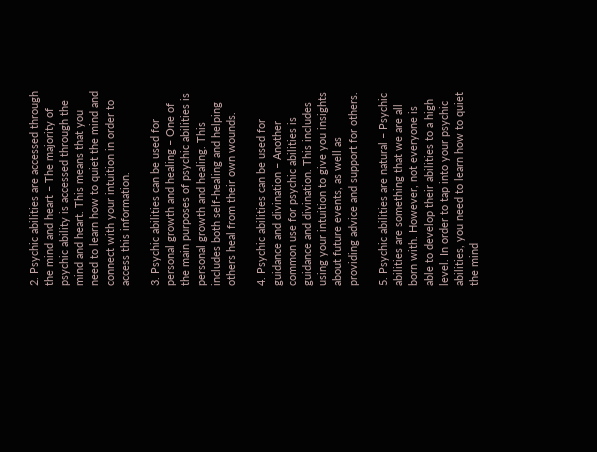2. Psychic abilities are accessed through the mind and heart – The majority of psychic ability is accessed through the mind and heart. This means that you need to learn how to quiet the mind and connect with your intuition in order to access this information.

3. Psychic abilities can be used for personal growth and healing – One of the main purposes of psychic abilities is personal growth and healing. This includes both self-healing and helping others heal from their own wounds.

4. Psychic abilities can be used for guidance and divination – Another common use for psychic abilities is guidance and divination. This includes using your intuition to give you insights about future events, as well as providing advice and support for others.

5. Psychic abilities are natural – Psychic abilities are something that we are all born with. However, not everyone is able to develop their abilities to a high level. In order to tap into your psychic abilities, you need to learn how to quiet the mind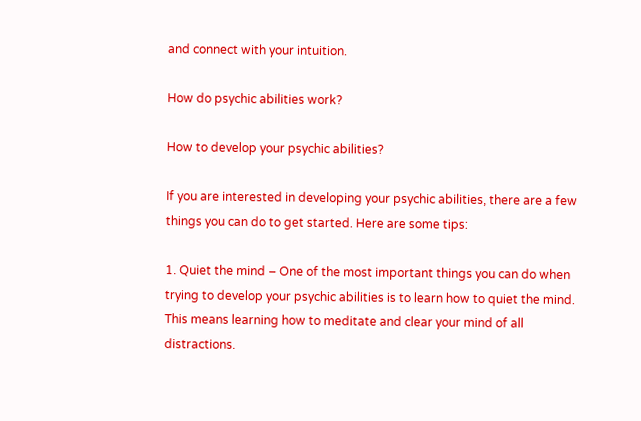and connect with your intuition.

How do psychic abilities work?

How to develop your psychic abilities?

If you are interested in developing your psychic abilities, there are a few things you can do to get started. Here are some tips:

1. Quiet the mind – One of the most important things you can do when trying to develop your psychic abilities is to learn how to quiet the mind. This means learning how to meditate and clear your mind of all distractions.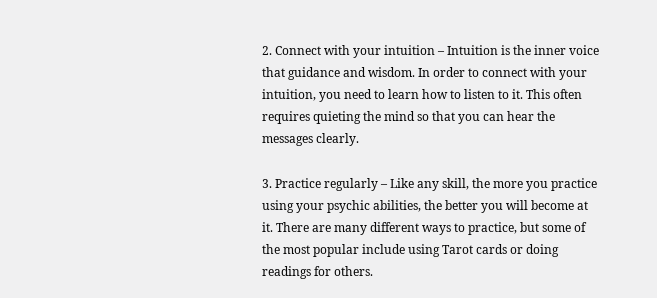2. Connect with your intuition – Intuition is the inner voice that guidance and wisdom. In order to connect with your intuition, you need to learn how to listen to it. This often requires quieting the mind so that you can hear the messages clearly.

3. Practice regularly – Like any skill, the more you practice using your psychic abilities, the better you will become at it. There are many different ways to practice, but some of the most popular include using Tarot cards or doing readings for others.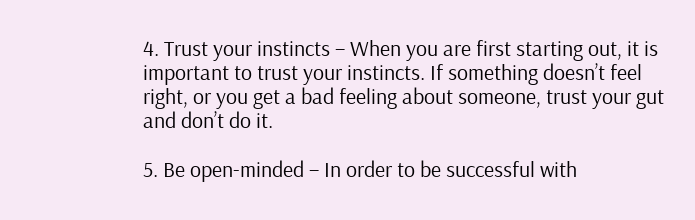4. Trust your instincts – When you are first starting out, it is important to trust your instincts. If something doesn’t feel right, or you get a bad feeling about someone, trust your gut and don’t do it.

5. Be open-minded – In order to be successful with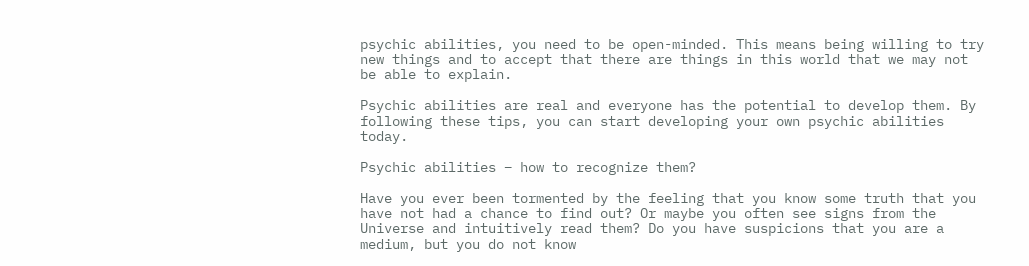psychic abilities, you need to be open-minded. This means being willing to try new things and to accept that there are things in this world that we may not be able to explain.

Psychic abilities are real and everyone has the potential to develop them. By following these tips, you can start developing your own psychic abilities today.

Psychic abilities – how to recognize them?

Have you ever been tormented by the feeling that you know some truth that you have not had a chance to find out? Or maybe you often see signs from the Universe and intuitively read them? Do you have suspicions that you are a medium, but you do not know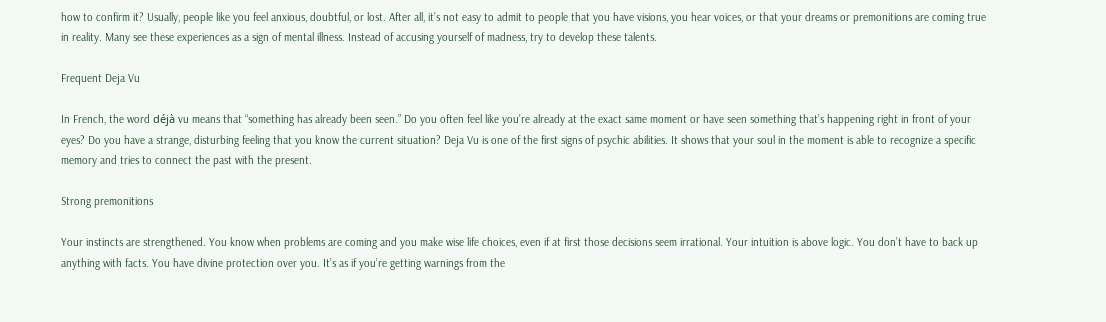how to confirm it? Usually, people like you feel anxious, doubtful, or lost. After all, it’s not easy to admit to people that you have visions, you hear voices, or that your dreams or premonitions are coming true in reality. Many see these experiences as a sign of mental illness. Instead of accusing yourself of madness, try to develop these talents.

Frequent Deja Vu

In French, the word déjà vu means that “something has already been seen.” Do you often feel like you’re already at the exact same moment or have seen something that’s happening right in front of your eyes? Do you have a strange, disturbing feeling that you know the current situation? Deja Vu is one of the first signs of psychic abilities. It shows that your soul in the moment is able to recognize a specific memory and tries to connect the past with the present.

Strong premonitions

Your instincts are strengthened. You know when problems are coming and you make wise life choices, even if at first those decisions seem irrational. Your intuition is above logic. You don’t have to back up anything with facts. You have divine protection over you. It’s as if you’re getting warnings from the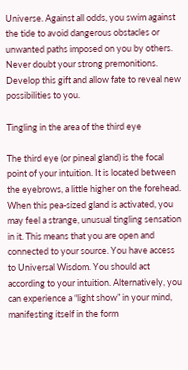Universe. Against all odds, you swim against the tide to avoid dangerous obstacles or unwanted paths imposed on you by others. Never doubt your strong premonitions. Develop this gift and allow fate to reveal new possibilities to you.

Tingling in the area of the third eye

The third eye (or pineal gland) is the focal point of your intuition. It is located between the eyebrows, a little higher on the forehead. When this pea-sized gland is activated, you may feel a strange, unusual tingling sensation in it. This means that you are open and connected to your source. You have access to Universal Wisdom. You should act according to your intuition. Alternatively, you can experience a “light show” in your mind, manifesting itself in the form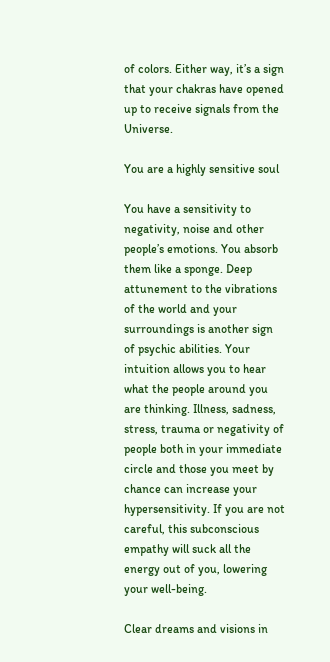of colors. Either way, it’s a sign that your chakras have opened up to receive signals from the Universe.

You are a highly sensitive soul

You have a sensitivity to negativity, noise and other people’s emotions. You absorb them like a sponge. Deep attunement to the vibrations of the world and your surroundings is another sign of psychic abilities. Your intuition allows you to hear what the people around you are thinking. Illness, sadness, stress, trauma or negativity of people both in your immediate circle and those you meet by chance can increase your hypersensitivity. If you are not careful, this subconscious empathy will suck all the energy out of you, lowering your well-being.

Clear dreams and visions in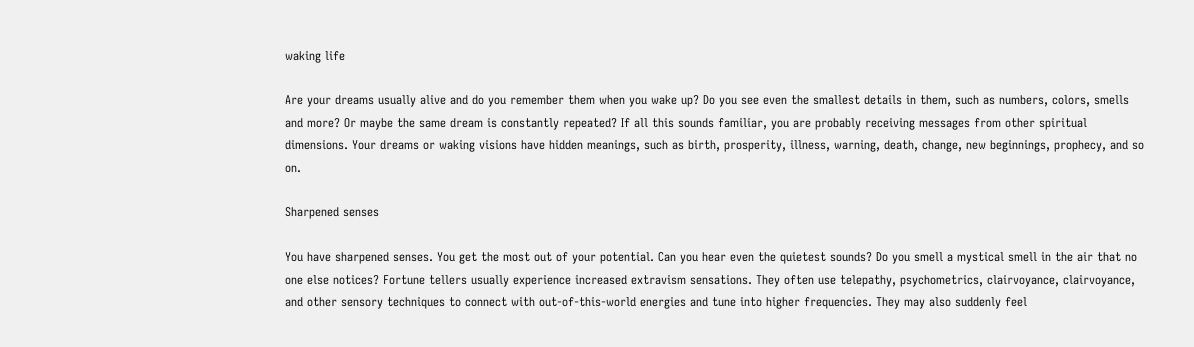waking life

Are your dreams usually alive and do you remember them when you wake up? Do you see even the smallest details in them, such as numbers, colors, smells and more? Or maybe the same dream is constantly repeated? If all this sounds familiar, you are probably receiving messages from other spiritual dimensions. Your dreams or waking visions have hidden meanings, such as birth, prosperity, illness, warning, death, change, new beginnings, prophecy, and so on.

Sharpened senses

You have sharpened senses. You get the most out of your potential. Can you hear even the quietest sounds? Do you smell a mystical smell in the air that no one else notices? Fortune tellers usually experience increased extravism sensations. They often use telepathy, psychometrics, clairvoyance, clairvoyance, and other sensory techniques to connect with out-of-this-world energies and tune into higher frequencies. They may also suddenly feel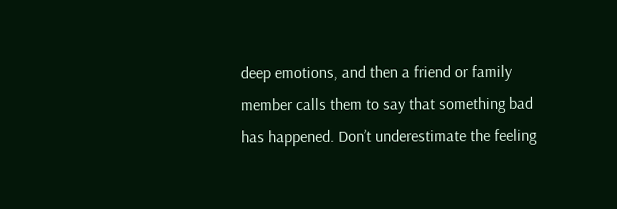deep emotions, and then a friend or family member calls them to say that something bad has happened. Don’t underestimate the feeling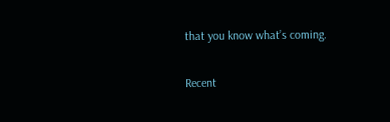that you know what’s coming.

Recent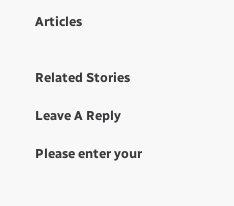Articles


Related Stories

Leave A Reply

Please enter your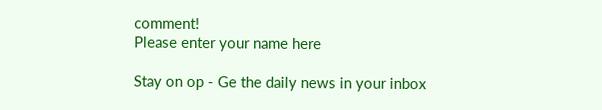comment!
Please enter your name here

Stay on op - Ge the daily news in your inbox